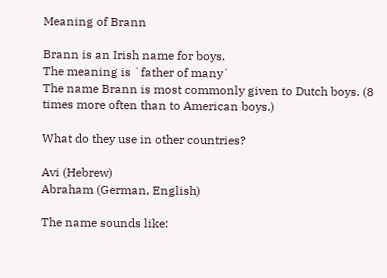Meaning of Brann

Brann is an Irish name for boys.
The meaning is `father of many`
The name Brann is most commonly given to Dutch boys. (8 times more often than to American boys.)

What do they use in other countries?

Avi (Hebrew)
Abraham (German, English)

The name sounds like: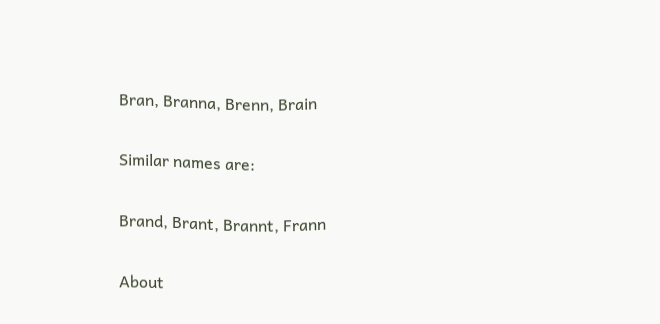Bran, Branna, Brenn, Brain

Similar names are:

Brand, Brant, Brannt, Frann

About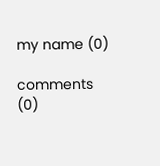my name (0)

comments (0)